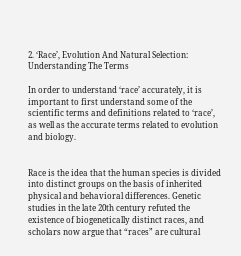2. ‘Race’, Evolution And Natural Selection: Understanding The Terms

In order to understand ‘race’ accurately, it is important to first understand some of the scientific terms and definitions related to ‘race’, as well as the accurate terms related to evolution and biology.


Race is the idea that the human species is divided into distinct groups on the basis of inherited physical and behavioral differences. Genetic studies in the late 20th century refuted the existence of biogenetically distinct races, and scholars now argue that “races” are cultural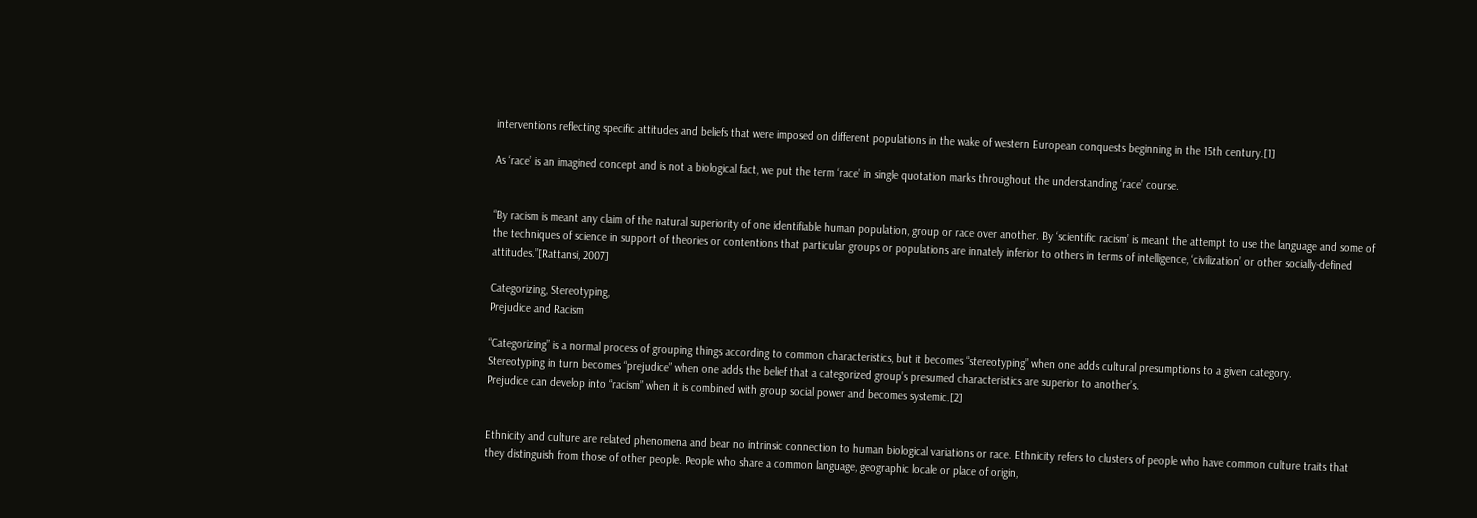interventions reflecting specific attitudes and beliefs that were imposed on different populations in the wake of western European conquests beginning in the 15th century.[1]

As ‘race’ is an imagined concept and is not a biological fact, we put the term ‘race’ in single quotation marks throughout the understanding ‘race’ course.


“By racism is meant any claim of the natural superiority of one identifiable human population, group or race over another. By ‘scientific racism’ is meant the attempt to use the language and some of the techniques of science in support of theories or contentions that particular groups or populations are innately inferior to others in terms of intelligence, ‘civilization’ or other socially-defined attitudes.”[Rattansi, 2007]

Categorizing, Stereotyping,
Prejudice and Racism

“Categorizing” is a normal process of grouping things according to common characteristics, but it becomes “stereotyping” when one adds cultural presumptions to a given category.
Stereotyping in turn becomes “prejudice” when one adds the belief that a categorized group’s presumed characteristics are superior to another’s.
Prejudice can develop into “racism” when it is combined with group social power and becomes systemic.[2]


Ethnicity and culture are related phenomena and bear no intrinsic connection to human biological variations or race. Ethnicity refers to clusters of people who have common culture traits that they distinguish from those of other people. People who share a common language, geographic locale or place of origin,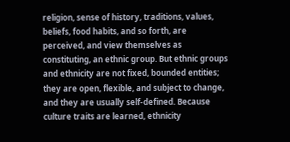religion, sense of history, traditions, values, beliefs, food habits, and so forth, are perceived, and view themselves as constituting, an ethnic group. But ethnic groups and ethnicity are not fixed, bounded entities; they are open, flexible, and subject to change, and they are usually self-defined. Because culture traits are learned, ethnicity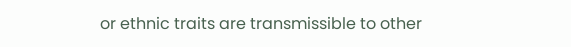or ethnic traits are transmissible to other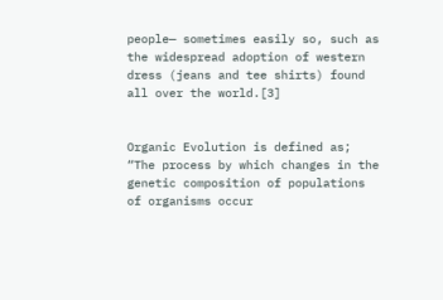people— sometimes easily so, such as the widespread adoption of western dress (jeans and tee shirts) found all over the world.[3]


Organic Evolution is defined as; “The process by which changes in the genetic composition of populations of organisms occur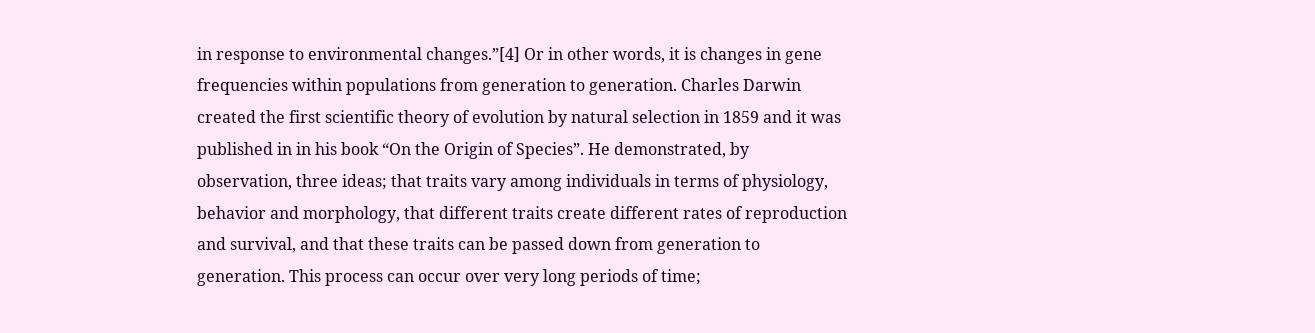in response to environmental changes.”[4] Or in other words, it is changes in gene frequencies within populations from generation to generation. Charles Darwin created the first scientific theory of evolution by natural selection in 1859 and it was published in in his book “On the Origin of Species”. He demonstrated, by observation, three ideas; that traits vary among individuals in terms of physiology, behavior and morphology, that different traits create different rates of reproduction and survival, and that these traits can be passed down from generation to generation. This process can occur over very long periods of time;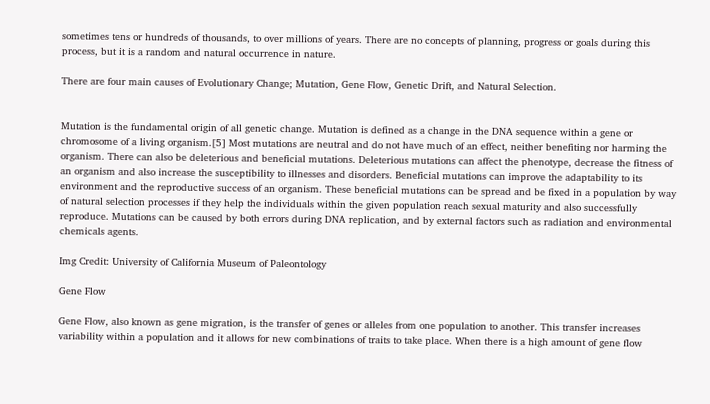sometimes tens or hundreds of thousands, to over millions of years. There are no concepts of planning, progress or goals during this process, but it is a random and natural occurrence in nature.

There are four main causes of Evolutionary Change; Mutation, Gene Flow, Genetic Drift, and Natural Selection.


Mutation is the fundamental origin of all genetic change. Mutation is defined as a change in the DNA sequence within a gene or chromosome of a living organism.[5] Most mutations are neutral and do not have much of an effect, neither benefiting nor harming the organism. There can also be deleterious and beneficial mutations. Deleterious mutations can affect the phenotype, decrease the fitness of an organism and also increase the susceptibility to illnesses and disorders. Beneficial mutations can improve the adaptability to its environment and the reproductive success of an organism. These beneficial mutations can be spread and be fixed in a population by way of natural selection processes if they help the individuals within the given population reach sexual maturity and also successfully reproduce. Mutations can be caused by both errors during DNA replication, and by external factors such as radiation and environmental chemicals agents.

Img Credit: University of California Museum of Paleontology

Gene Flow

Gene Flow, also known as gene migration, is the transfer of genes or alleles from one population to another. This transfer increases variability within a population and it allows for new combinations of traits to take place. When there is a high amount of gene flow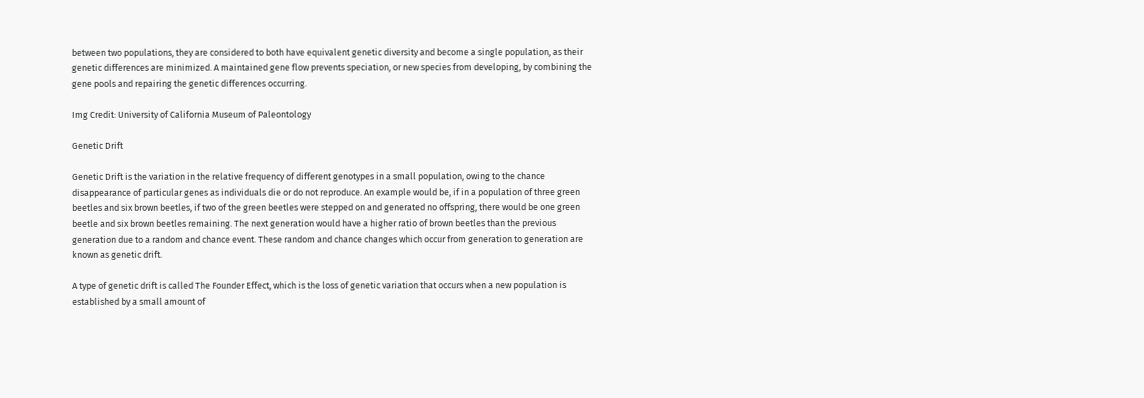between two populations, they are considered to both have equivalent genetic diversity and become a single population, as their genetic differences are minimized. A maintained gene flow prevents speciation, or new species from developing, by combining the gene pools and repairing the genetic differences occurring.

Img Credit: University of California Museum of Paleontology

Genetic Drift

Genetic Drift is the variation in the relative frequency of different genotypes in a small population, owing to the chance disappearance of particular genes as individuals die or do not reproduce. An example would be, if in a population of three green beetles and six brown beetles, if two of the green beetles were stepped on and generated no offspring, there would be one green beetle and six brown beetles remaining. The next generation would have a higher ratio of brown beetles than the previous generation due to a random and chance event. These random and chance changes which occur from generation to generation are known as genetic drift.

A type of genetic drift is called The Founder Effect, which is the loss of genetic variation that occurs when a new population is established by a small amount of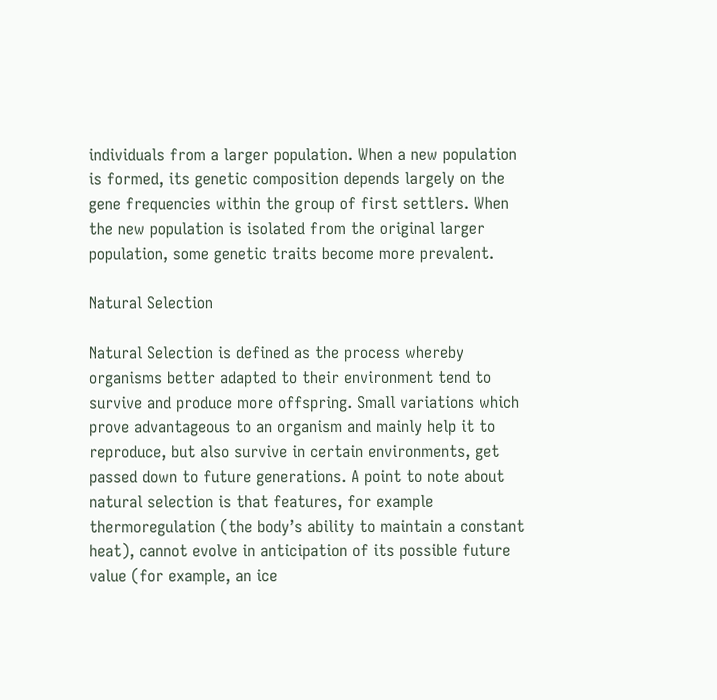individuals from a larger population. When a new population is formed, its genetic composition depends largely on the gene frequencies within the group of first settlers. When the new population is isolated from the original larger population, some genetic traits become more prevalent.

Natural Selection

Natural Selection is defined as the process whereby organisms better adapted to their environment tend to survive and produce more offspring. Small variations which prove advantageous to an organism and mainly help it to reproduce, but also survive in certain environments, get passed down to future generations. A point to note about natural selection is that features, for example thermoregulation (the body’s ability to maintain a constant heat), cannot evolve in anticipation of its possible future value (for example, an ice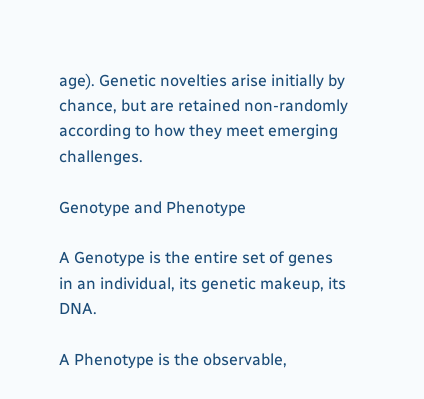age). Genetic novelties arise initially by chance, but are retained non-randomly according to how they meet emerging challenges.

Genotype and Phenotype

A Genotype is the entire set of genes in an individual, its genetic makeup, its DNA.

A Phenotype is the observable,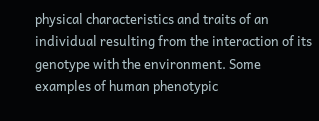physical characteristics and traits of an individual resulting from the interaction of its genotype with the environment. Some examples of human phenotypic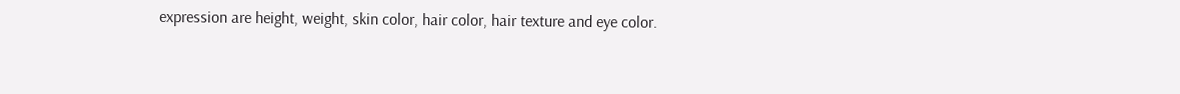expression are height, weight, skin color, hair color, hair texture and eye color.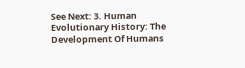See Next: 3. Human Evolutionary History: The Development Of Humans